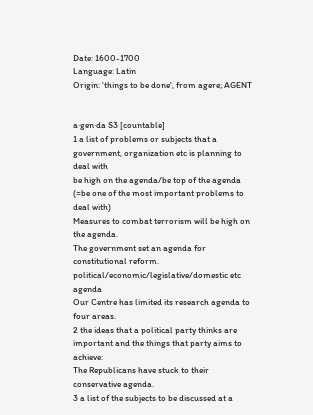Date: 1600-1700
Language: Latin
Origin: 'things to be done', from agere; AGENT


a‧gen‧da S3 [countable]
1 a list of problems or subjects that a government, organization etc is planning to deal with
be high on the agenda/be top of the agenda (=be one of the most important problems to deal with)
Measures to combat terrorism will be high on the agenda.
The government set an agenda for constitutional reform.
political/economic/legislative/domestic etc agenda
Our Centre has limited its research agenda to four areas.
2 the ideas that a political party thinks are important and the things that party aims to achieve:
The Republicans have stuck to their conservative agenda.
3 a list of the subjects to be discussed at a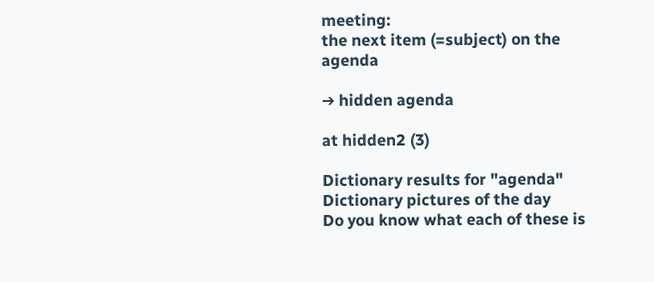meeting:
the next item (=subject) on the agenda

➔ hidden agenda

at hidden2 (3)

Dictionary results for "agenda"
Dictionary pictures of the day
Do you know what each of these is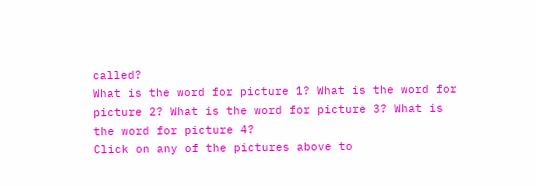called?
What is the word for picture 1? What is the word for picture 2? What is the word for picture 3? What is the word for picture 4?
Click on any of the pictures above to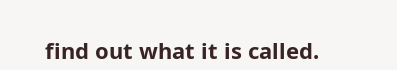find out what it is called.